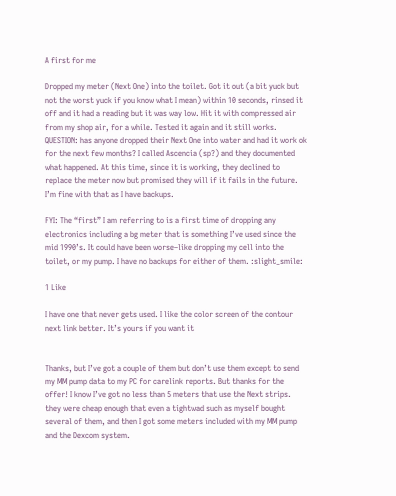A first for me

Dropped my meter (Next One) into the toilet. Got it out (a bit yuck but not the worst yuck if you know what I mean) within 10 seconds, rinsed it off and it had a reading but it was way low. Hit it with compressed air from my shop air, for a while. Tested it again and it still works. QUESTION: has anyone dropped their Next One into water and had it work ok for the next few months? I called Ascencia (sp?) and they documented what happened. At this time, since it is working, they declined to replace the meter now but promised they will if it fails in the future. I’m fine with that as I have backups.

FYI: The “first” I am referring to is a first time of dropping any electronics including a bg meter that is something I’ve used since the mid 1990’s. It could have been worse–like dropping my cell into the toilet, or my pump. I have no backups for either of them. :slight_smile:

1 Like

I have one that never gets used. I like the color screen of the contour next link better. It’s yours if you want it


Thanks, but I’ve got a couple of them but don’t use them except to send my MM pump data to my PC for carelink reports. But thanks for the offer! I know I’ve got no less than 5 meters that use the Next strips. they were cheap enough that even a tightwad such as myself bought several of them, and then I got some meters included with my MM pump and the Dexcom system.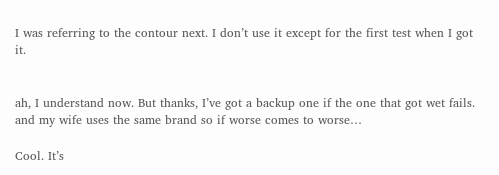I was referring to the contour next. I don’t use it except for the first test when I got it.


ah, I understand now. But thanks, I’ve got a backup one if the one that got wet fails. and my wife uses the same brand so if worse comes to worse…

Cool. It’s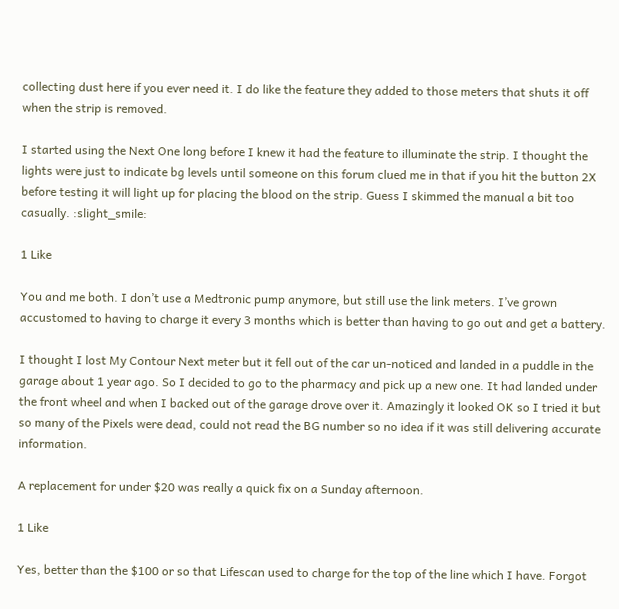collecting dust here if you ever need it. I do like the feature they added to those meters that shuts it off when the strip is removed.

I started using the Next One long before I knew it had the feature to illuminate the strip. I thought the lights were just to indicate bg levels until someone on this forum clued me in that if you hit the button 2X before testing it will light up for placing the blood on the strip. Guess I skimmed the manual a bit too casually. :slight_smile:

1 Like

You and me both. I don’t use a Medtronic pump anymore, but still use the link meters. I’ve grown accustomed to having to charge it every 3 months which is better than having to go out and get a battery.

I thought I lost My Contour Next meter but it fell out of the car un-noticed and landed in a puddle in the garage about 1 year ago. So I decided to go to the pharmacy and pick up a new one. It had landed under the front wheel and when I backed out of the garage drove over it. Amazingly it looked OK so I tried it but so many of the Pixels were dead, could not read the BG number so no idea if it was still delivering accurate information.

A replacement for under $20 was really a quick fix on a Sunday afternoon.

1 Like

Yes, better than the $100 or so that Lifescan used to charge for the top of the line which I have. Forgot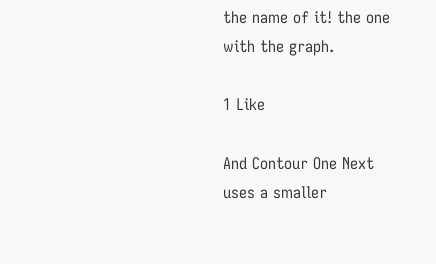the name of it! the one with the graph.

1 Like

And Contour One Next uses a smaller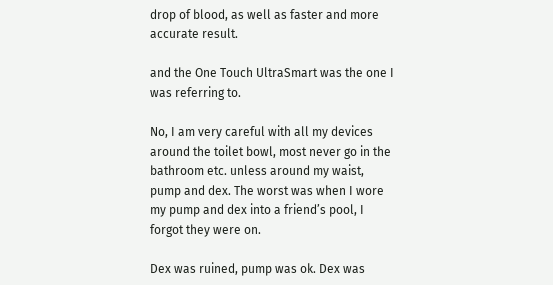drop of blood, as well as faster and more accurate result.

and the One Touch UltraSmart was the one I was referring to.

No, I am very careful with all my devices around the toilet bowl, most never go in the bathroom etc. unless around my waist, pump and dex. The worst was when I wore my pump and dex into a friend’s pool, I forgot they were on.

Dex was ruined, pump was ok. Dex was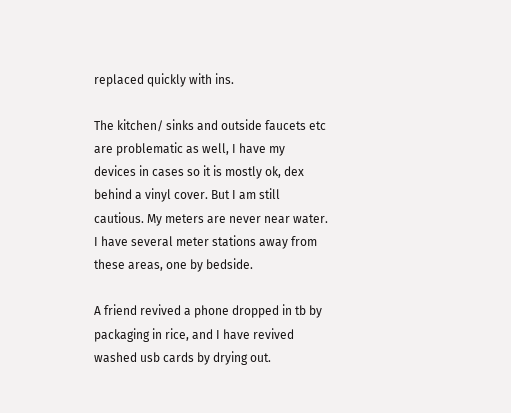replaced quickly with ins.

The kitchen/ sinks and outside faucets etc are problematic as well, I have my devices in cases so it is mostly ok, dex behind a vinyl cover. But I am still cautious. My meters are never near water. I have several meter stations away from these areas, one by bedside.

A friend revived a phone dropped in tb by packaging in rice, and I have revived washed usb cards by drying out.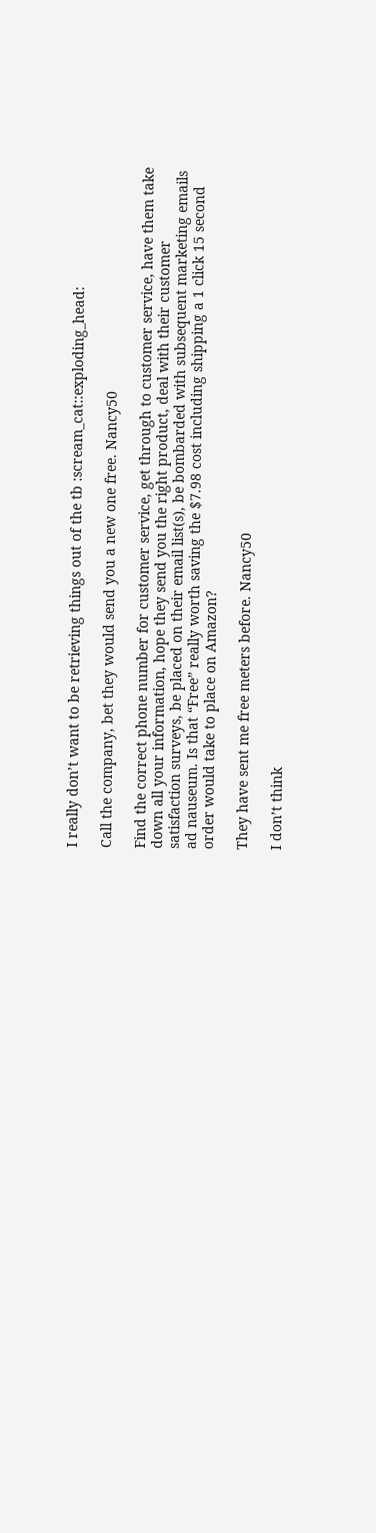I really don’t want to be retrieving things out of the tb :scream_cat::exploding_head:

Call the company, bet they would send you a new one free. Nancy50

Find the correct phone number for customer service, get through to customer service, have them take down all your information, hope they send you the right product, deal with their customer satisfaction surveys, be placed on their email list(s), be bombarded with subsequent marketing emails ad nauseum. Is that “Free” really worth saving the $7.98 cost including shipping a 1 click 15 second order would take to place on Amazon?

They have sent me free meters before. Nancy50

I don’t think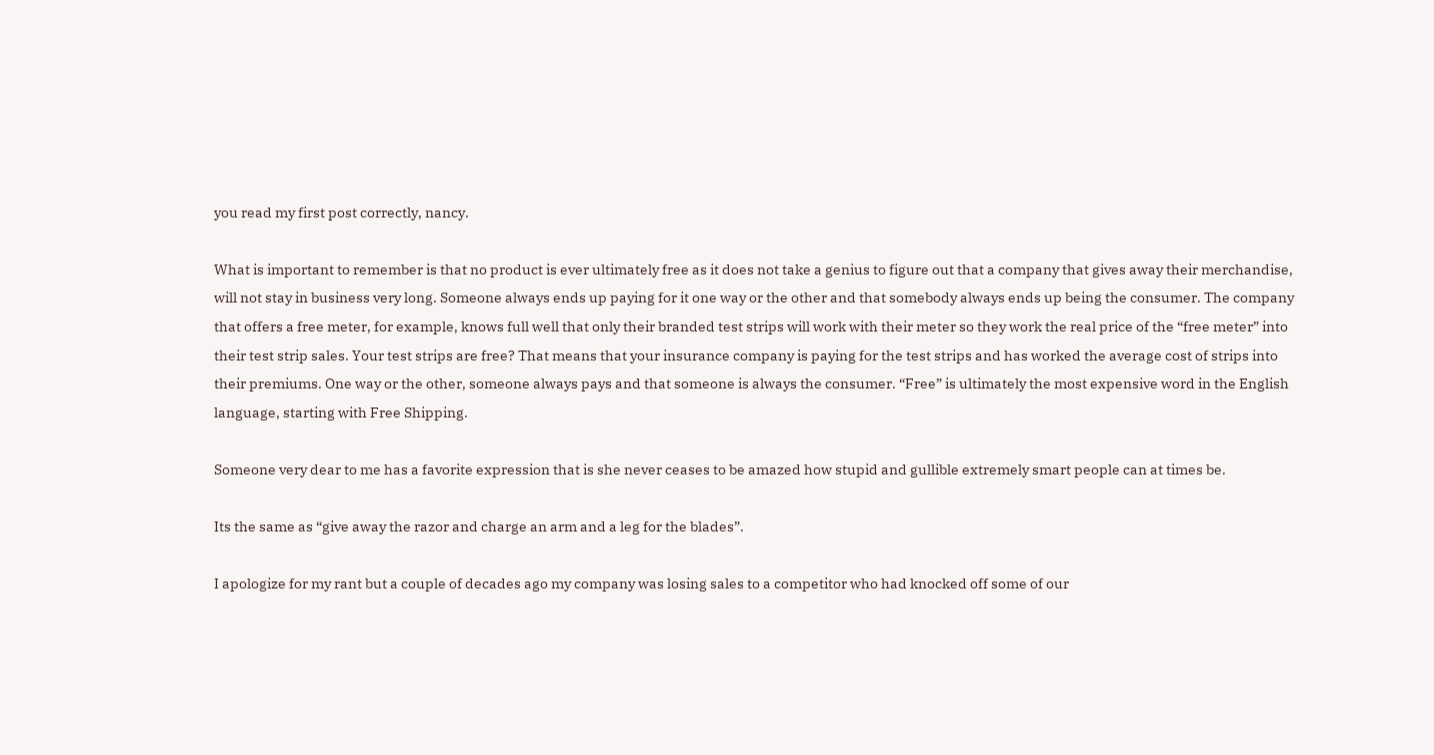you read my first post correctly, nancy.

What is important to remember is that no product is ever ultimately free as it does not take a genius to figure out that a company that gives away their merchandise, will not stay in business very long. Someone always ends up paying for it one way or the other and that somebody always ends up being the consumer. The company that offers a free meter, for example, knows full well that only their branded test strips will work with their meter so they work the real price of the “free meter” into their test strip sales. Your test strips are free? That means that your insurance company is paying for the test strips and has worked the average cost of strips into their premiums. One way or the other, someone always pays and that someone is always the consumer. “Free” is ultimately the most expensive word in the English language, starting with Free Shipping.

Someone very dear to me has a favorite expression that is she never ceases to be amazed how stupid and gullible extremely smart people can at times be.

Its the same as “give away the razor and charge an arm and a leg for the blades”.

I apologize for my rant but a couple of decades ago my company was losing sales to a competitor who had knocked off some of our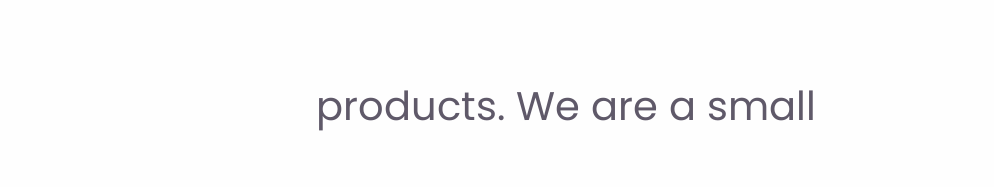products. We are a small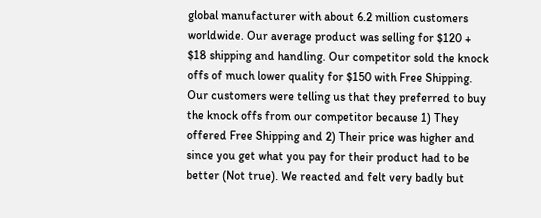global manufacturer with about 6.2 million customers worldwide. Our average product was selling for $120 + $18 shipping and handling. Our competitor sold the knock offs of much lower quality for $150 with Free Shipping. Our customers were telling us that they preferred to buy the knock offs from our competitor because 1) They offered Free Shipping and 2) Their price was higher and since you get what you pay for their product had to be better (Not true). We reacted and felt very badly but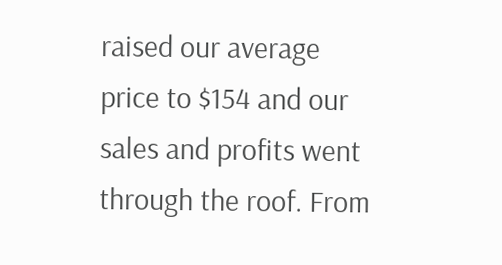raised our average price to $154 and our sales and profits went through the roof. From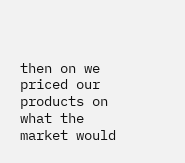then on we priced our products on what the market would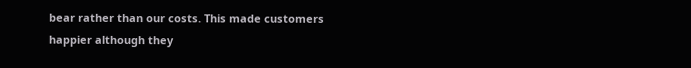bear rather than our costs. This made customers happier although they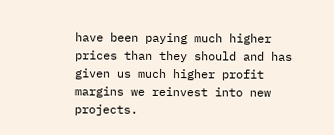have been paying much higher prices than they should and has given us much higher profit margins we reinvest into new projects.